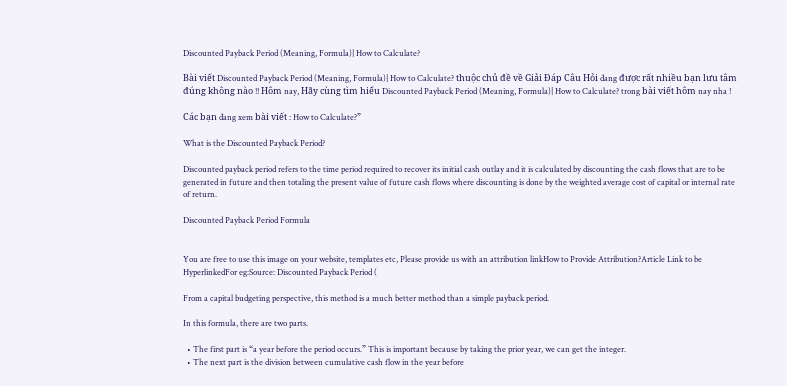Discounted Payback Period (Meaning, Formula)| How to Calculate?

Bài viết Discounted Payback Period (Meaning, Formula)| How to Calculate? thuộc chủ đề về Giải Đáp Câu Hỏi đang được rất nhiều bạn lưu tâm đúng không nào !! Hôm nay, Hãy cùng tìm hiểu Discounted Payback Period (Meaning, Formula)| How to Calculate? trong bài viết hôm nay nha !

Các bạn đang xem bài viết : How to Calculate?”

What is the Discounted Payback Period?

Discounted payback period refers to the time period required to recover its initial cash outlay and it is calculated by discounting the cash flows that are to be generated in future and then totaling the present value of future cash flows where discounting is done by the weighted average cost of capital or internal rate of return.

Discounted Payback Period Formula


You are free to use this image on your website, templates etc, Please provide us with an attribution linkHow to Provide Attribution?Article Link to be HyperlinkedFor eg:Source: Discounted Payback Period (

From a capital budgeting perspective, this method is a much better method than a simple payback period.

In this formula, there are two parts.

  • The first part is “a year before the period occurs.” This is important because by taking the prior year, we can get the integer.
  • The next part is the division between cumulative cash flow in the year before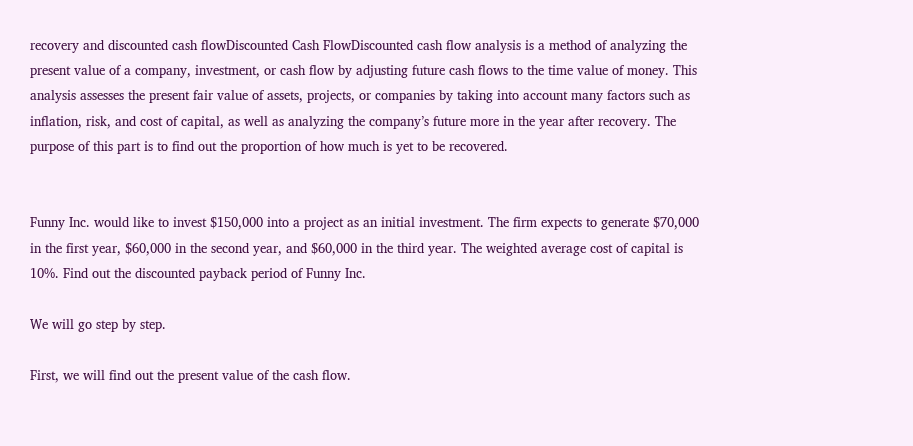recovery and discounted cash flowDiscounted Cash FlowDiscounted cash flow analysis is a method of analyzing the present value of a company, investment, or cash flow by adjusting future cash flows to the time value of money. This analysis assesses the present fair value of assets, projects, or companies by taking into account many factors such as inflation, risk, and cost of capital, as well as analyzing the company’s future more in the year after recovery. The purpose of this part is to find out the proportion of how much is yet to be recovered.


Funny Inc. would like to invest $150,000 into a project as an initial investment. The firm expects to generate $70,000 in the first year, $60,000 in the second year, and $60,000 in the third year. The weighted average cost of capital is 10%. Find out the discounted payback period of Funny Inc.

We will go step by step.

First, we will find out the present value of the cash flow.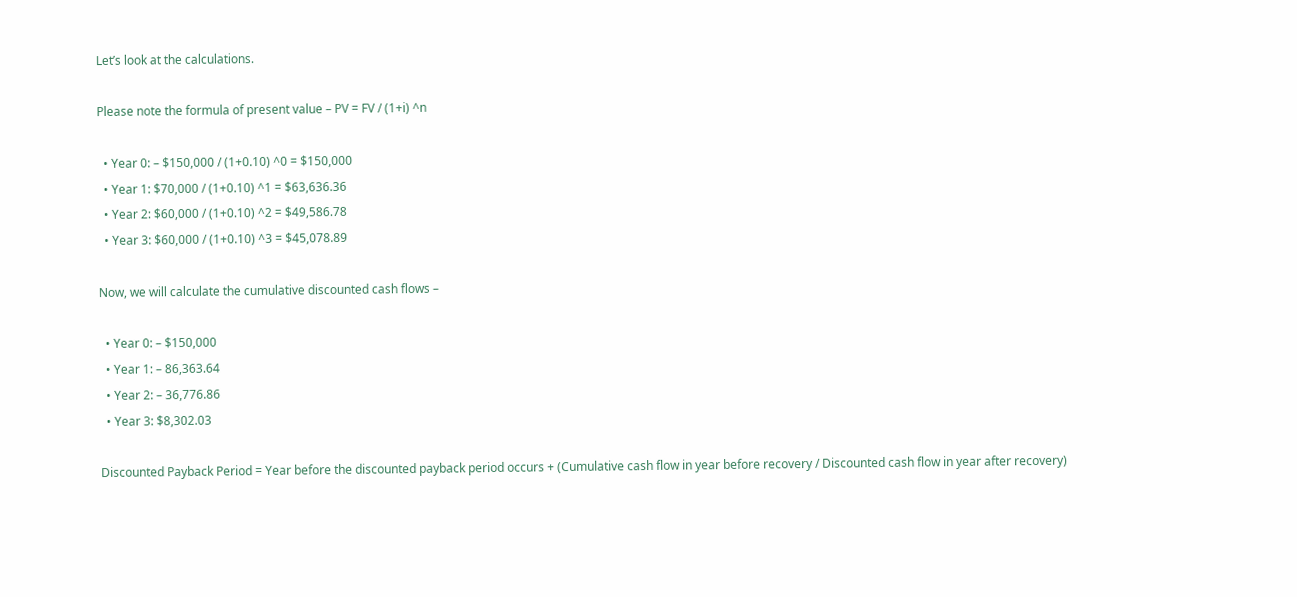Let’s look at the calculations.

Please note the formula of present value – PV = FV / (1+i) ^n

  • Year 0: – $150,000 / (1+0.10) ^0 = $150,000
  • Year 1: $70,000 / (1+0.10) ^1 = $63,636.36
  • Year 2: $60,000 / (1+0.10) ^2 = $49,586.78
  • Year 3: $60,000 / (1+0.10) ^3 = $45,078.89

Now, we will calculate the cumulative discounted cash flows –

  • Year 0: – $150,000
  • Year 1: – 86,363.64
  • Year 2: – 36,776.86
  • Year 3: $8,302.03

Discounted Payback Period = Year before the discounted payback period occurs + (Cumulative cash flow in year before recovery / Discounted cash flow in year after recovery)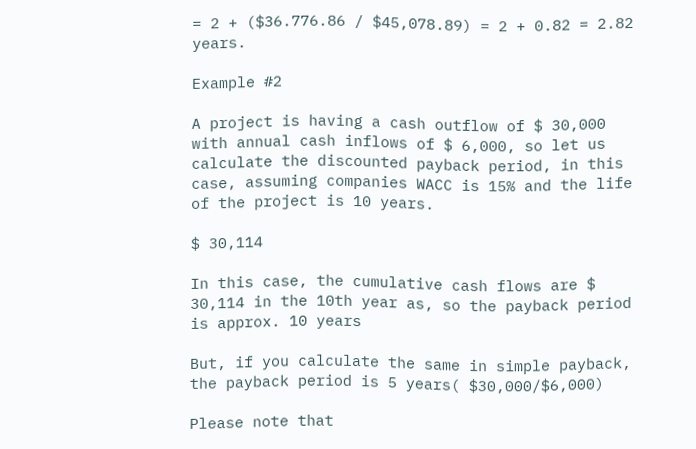= 2 + ($36.776.86 / $45,078.89) = 2 + 0.82 = 2.82 years.

Example #2

A project is having a cash outflow of $ 30,000 with annual cash inflows of $ 6,000, so let us calculate the discounted payback period, in this case, assuming companies WACC is 15% and the life of the project is 10 years.

$ 30,114

In this case, the cumulative cash flows are $ 30,114 in the 10th year as, so the payback period is approx. 10 years

But, if you calculate the same in simple payback, the payback period is 5 years( $30,000/$6,000)

Please note that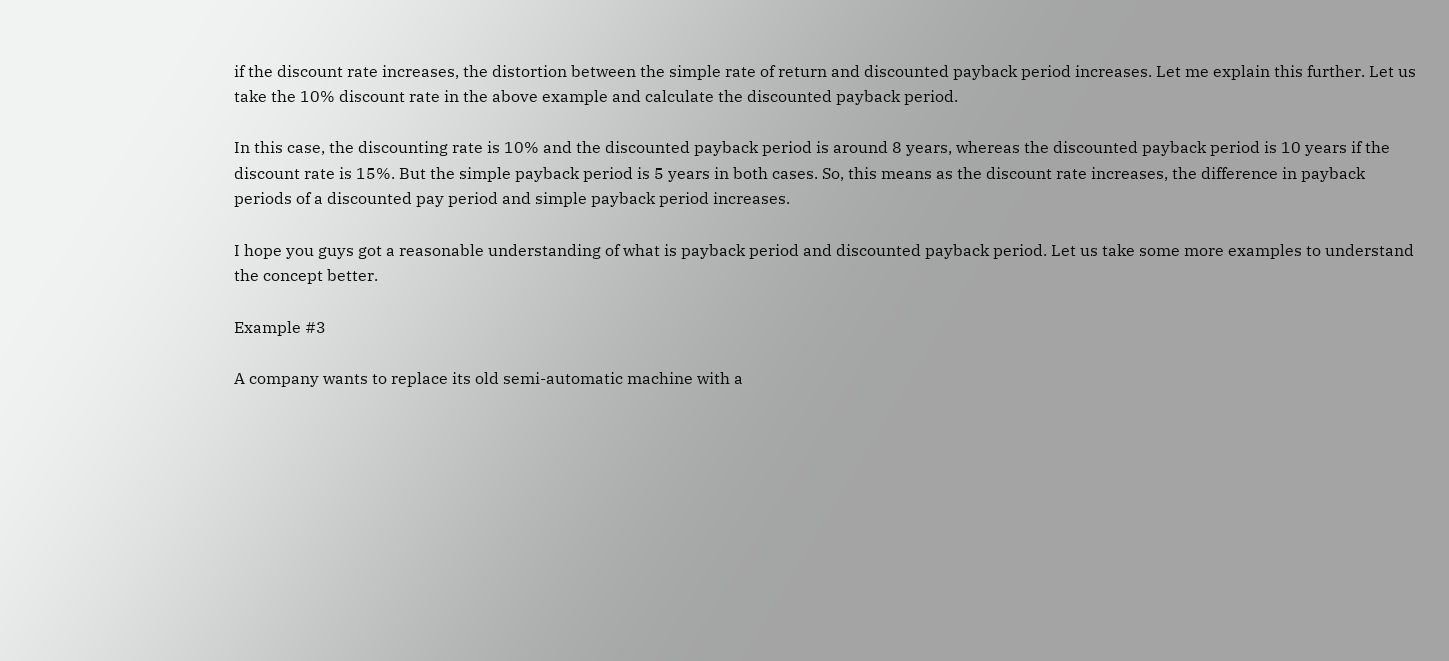if the discount rate increases, the distortion between the simple rate of return and discounted payback period increases. Let me explain this further. Let us take the 10% discount rate in the above example and calculate the discounted payback period.

In this case, the discounting rate is 10% and the discounted payback period is around 8 years, whereas the discounted payback period is 10 years if the discount rate is 15%. But the simple payback period is 5 years in both cases. So, this means as the discount rate increases, the difference in payback periods of a discounted pay period and simple payback period increases.

I hope you guys got a reasonable understanding of what is payback period and discounted payback period. Let us take some more examples to understand the concept better.

Example #3

A company wants to replace its old semi-automatic machine with a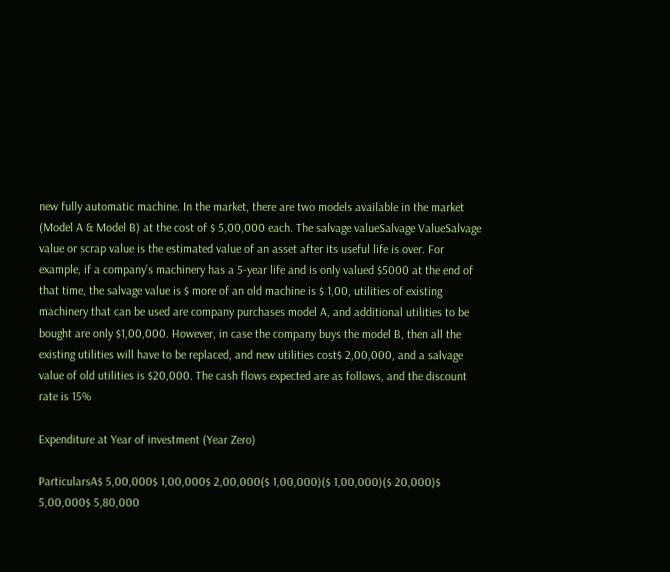new fully automatic machine. In the market, there are two models available in the market (Model A & Model B) at the cost of $ 5,00,000 each. The salvage valueSalvage ValueSalvage value or scrap value is the estimated value of an asset after its useful life is over. For example, if a company’s machinery has a 5-year life and is only valued $5000 at the end of that time, the salvage value is $ more of an old machine is $ 1,00, utilities of existing machinery that can be used are company purchases model A, and additional utilities to be bought are only $1,00,000. However, in case the company buys the model B, then all the existing utilities will have to be replaced, and new utilities cost$ 2,00,000, and a salvage value of old utilities is $20,000. The cash flows expected are as follows, and the discount rate is 15%

Expenditure at Year of investment (Year Zero)

ParticularsA$ 5,00,000$ 1,00,000$ 2,00,000($ 1,00,000)($ 1,00,000)($ 20,000)$ 5,00,000$ 5,80,000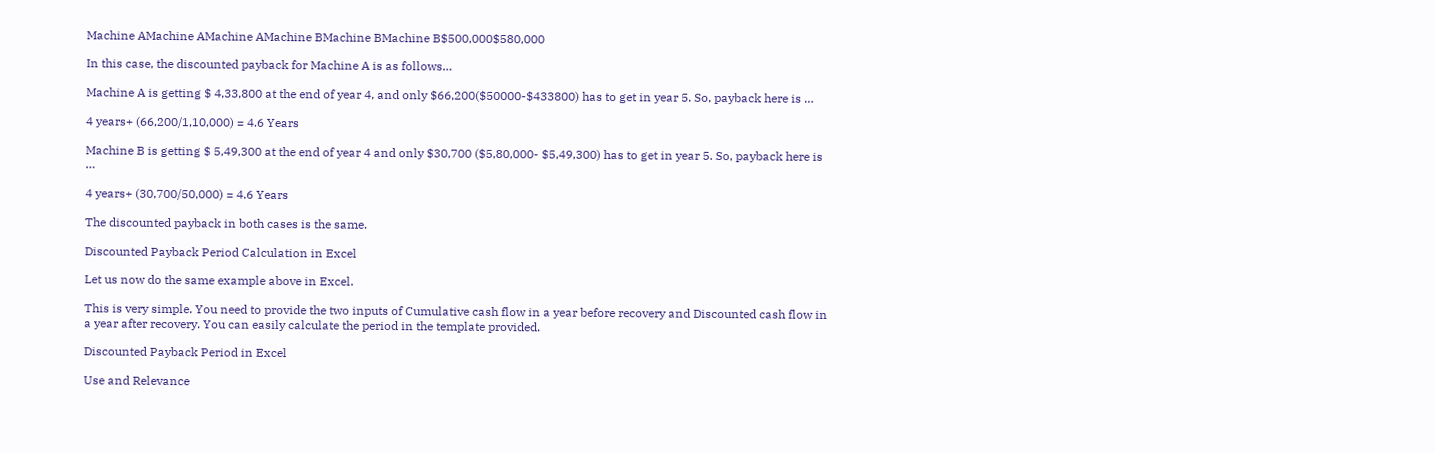Machine AMachine AMachine AMachine BMachine BMachine B$500,000$580,000

In this case, the discounted payback for Machine A is as follows…

Machine A is getting $ 4,33,800 at the end of year 4, and only $66,200($50000-$433800) has to get in year 5. So, payback here is …

4 years+ (66,200/1,10,000) = 4.6 Years

Machine B is getting $ 5,49,300 at the end of year 4 and only $30,700 ($5,80,000- $5,49,300) has to get in year 5. So, payback here is …

4 years+ (30,700/50,000) = 4.6 Years

The discounted payback in both cases is the same.

Discounted Payback Period Calculation in Excel

Let us now do the same example above in Excel.

This is very simple. You need to provide the two inputs of Cumulative cash flow in a year before recovery and Discounted cash flow in a year after recovery. You can easily calculate the period in the template provided.

Discounted Payback Period in Excel

Use and Relevance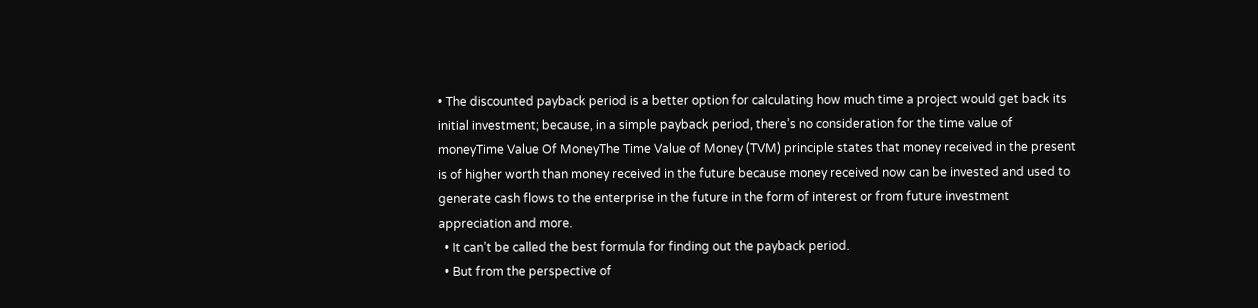• The discounted payback period is a better option for calculating how much time a project would get back its initial investment; because, in a simple payback period, there’s no consideration for the time value of moneyTime Value Of MoneyThe Time Value of Money (TVM) principle states that money received in the present is of higher worth than money received in the future because money received now can be invested and used to generate cash flows to the enterprise in the future in the form of interest or from future investment appreciation and more.
  • It can’t be called the best formula for finding out the payback period.
  • But from the perspective of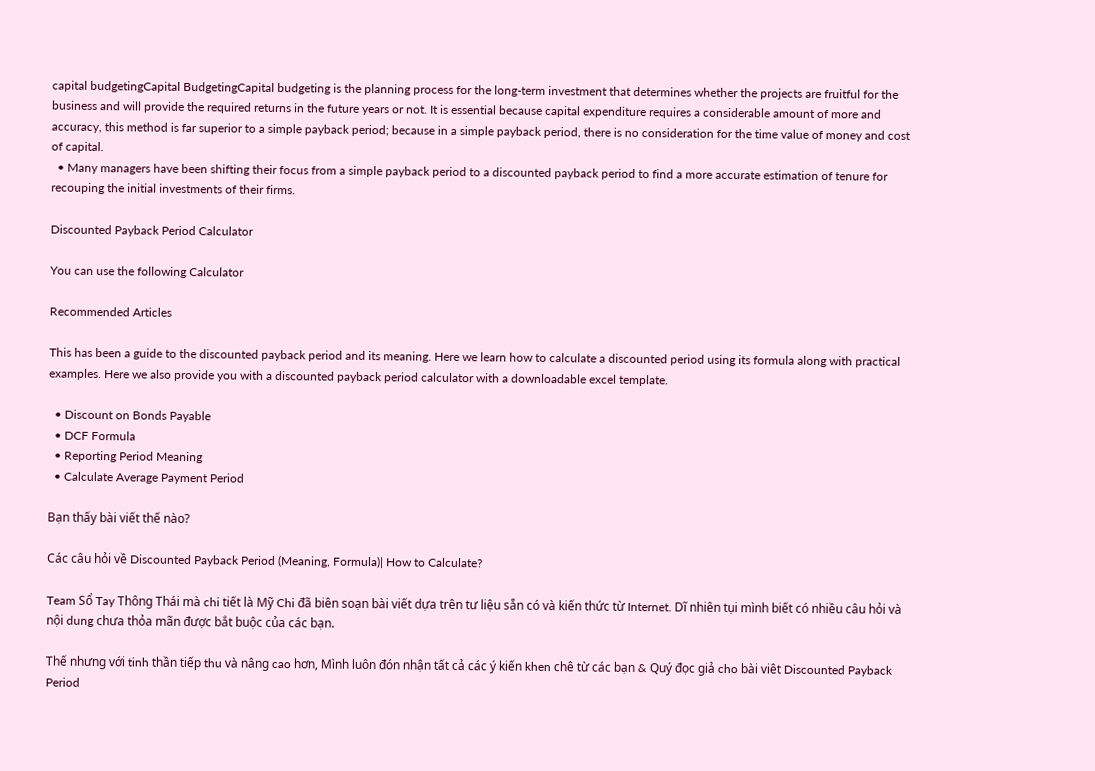capital budgetingCapital BudgetingCapital budgeting is the planning process for the long-term investment that determines whether the projects are fruitful for the business and will provide the required returns in the future years or not. It is essential because capital expenditure requires a considerable amount of more and accuracy, this method is far superior to a simple payback period; because in a simple payback period, there is no consideration for the time value of money and cost of capital.
  • Many managers have been shifting their focus from a simple payback period to a discounted payback period to find a more accurate estimation of tenure for recouping the initial investments of their firms.

Discounted Payback Period Calculator

You can use the following Calculator

Recommended Articles

This has been a guide to the discounted payback period and its meaning. Here we learn how to calculate a discounted period using its formula along with practical examples. Here we also provide you with a discounted payback period calculator with a downloadable excel template.

  • Discount on Bonds Payable
  • DCF Formula
  • Reporting Period Meaning
  • Calculate Average Payment Period

Bạn thấy bài viết thế nào?

Các câu hỏi về Discounted Payback Period (Meaning, Formula)| How to Calculate?

Team Sổ Tay Thông Thái mà chi tiết là Mỹ Chi đã biên soạn bài viết dựa trên tư liệu sẵn có và kiến thức từ Internet. Dĩ nhiên tụi mình biết có nhiều câu hỏi và nội dung chưa thỏa mãn được bắt buộc của các bạn.

Thế nhưng với tinh thần tiếp thu và nâng cao hơn, Mình luôn đón nhận tất cả các ý kiến khen chê từ các bạn & Quý đọc giả cho bài viêt Discounted Payback Period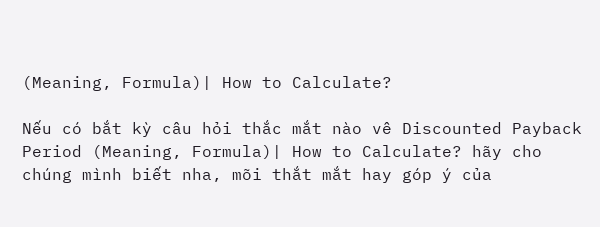(Meaning, Formula)| How to Calculate?

Nếu có bắt kỳ câu hỏi thắc mắt nào vê Discounted Payback Period (Meaning, Formula)| How to Calculate? hãy cho chúng mình biết nha, mõi thắt mắt hay góp ý của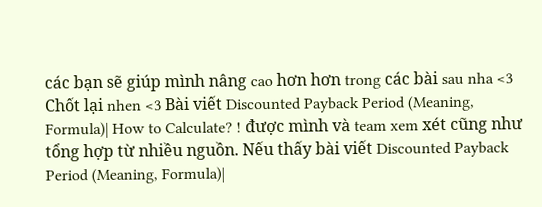các bạn sẽ giúp mình nâng cao hơn hơn trong các bài sau nha <3 Chốt lại nhen <3 Bài viết Discounted Payback Period (Meaning, Formula)| How to Calculate? ! được mình và team xem xét cũng như tổng hợp từ nhiều nguồn. Nếu thấy bài viết Discounted Payback Period (Meaning, Formula)|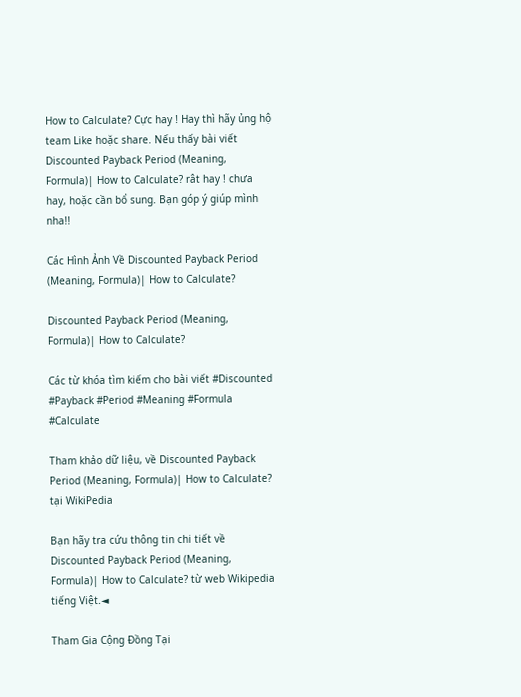How to Calculate? Cực hay ! Hay thì hãy ủng hộ team Like hoặc share. Nếu thấy bài viết Discounted Payback Period (Meaning, Formula)| How to Calculate? rât hay ! chưa hay, hoặc cần bổ sung. Bạn góp ý giúp mình nha!!

Các Hình Ảnh Về Discounted Payback Period (Meaning, Formula)| How to Calculate?

Discounted Payback Period (Meaning, Formula)| How to Calculate?

Các từ khóa tìm kiếm cho bài viết #Discounted #Payback #Period #Meaning #Formula #Calculate

Tham khảo dữ liệu, về Discounted Payback Period (Meaning, Formula)| How to Calculate? tại WikiPedia

Bạn hãy tra cứu thông tin chi tiết về Discounted Payback Period (Meaning, Formula)| How to Calculate? từ web Wikipedia tiếng Việt.◄

Tham Gia Cộng Đồng Tại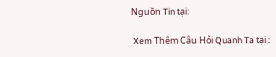Nguồn Tin tại:

 Xem Thêm Câu Hỏi Quanh Ta tại :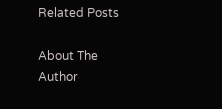Related Posts

About The Author